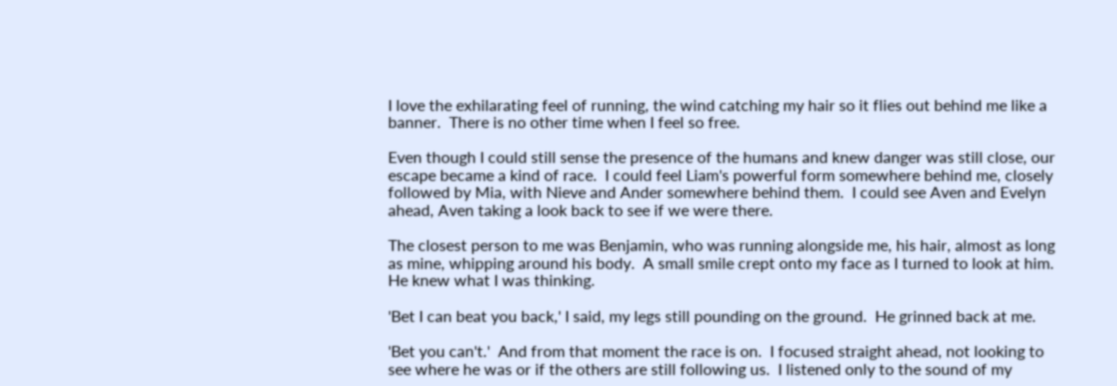I love the exhilarating feel of running, the wind catching my hair so it flies out behind me like a banner.  There is no other time when I feel so free.

Even though I could still sense the presence of the humans and knew danger was still close, our escape became a kind of race.  I could feel Liam's powerful form somewhere behind me, closely followed by Mia, with Nieve and Ander somewhere behind them.  I could see Aven and Evelyn ahead, Aven taking a look back to see if we were there.

The closest person to me was Benjamin, who was running alongside me, his hair, almost as long as mine, whipping around his body.  A small smile crept onto my face as I turned to look at him.  He knew what I was thinking.

'Bet I can beat you back,' I said, my legs still pounding on the ground.  He grinned back at me.

'Bet you can't.'  And from that moment the race is on.  I focused straight ahead, not looking to see where he was or if the others are still following us.  I listened only to the sound of my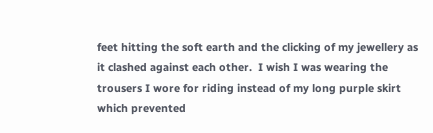feet hitting the soft earth and the clicking of my jewellery as it clashed against each other.  I wish I was wearing the trousers I wore for riding instead of my long purple skirt which prevented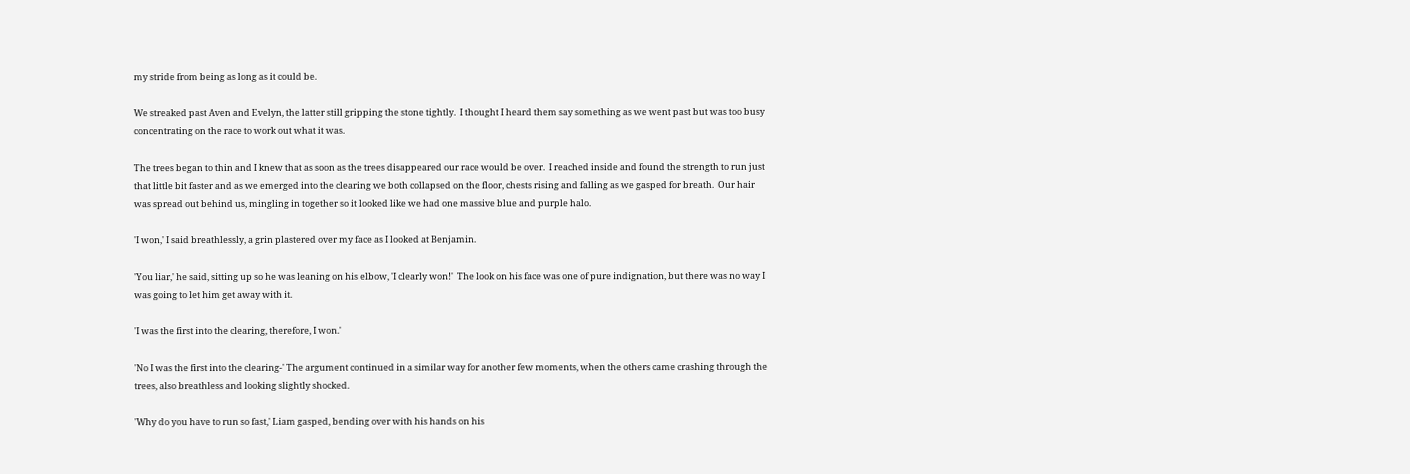my stride from being as long as it could be.

We streaked past Aven and Evelyn, the latter still gripping the stone tightly.  I thought I heard them say something as we went past but was too busy concentrating on the race to work out what it was.

The trees began to thin and I knew that as soon as the trees disappeared our race would be over.  I reached inside and found the strength to run just that little bit faster and as we emerged into the clearing we both collapsed on the floor, chests rising and falling as we gasped for breath.  Our hair was spread out behind us, mingling in together so it looked like we had one massive blue and purple halo.

'I won,' I said breathlessly, a grin plastered over my face as I looked at Benjamin.

'You liar,' he said, sitting up so he was leaning on his elbow, 'I clearly won!'  The look on his face was one of pure indignation, but there was no way I was going to let him get away with it.

'I was the first into the clearing, therefore, I won.'

'No I was the first into the clearing-' The argument continued in a similar way for another few moments, when the others came crashing through the trees, also breathless and looking slightly shocked.

'Why do you have to run so fast,' Liam gasped, bending over with his hands on his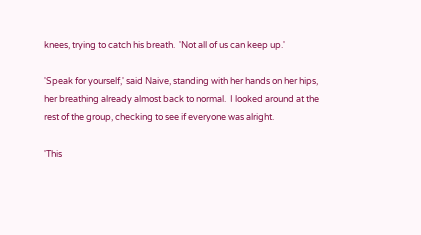knees, trying to catch his breath.  'Not all of us can keep up.'

'Speak for yourself,' said Naive, standing with her hands on her hips, her breathing already almost back to normal.  I looked around at the rest of the group, checking to see if everyone was alright.

'This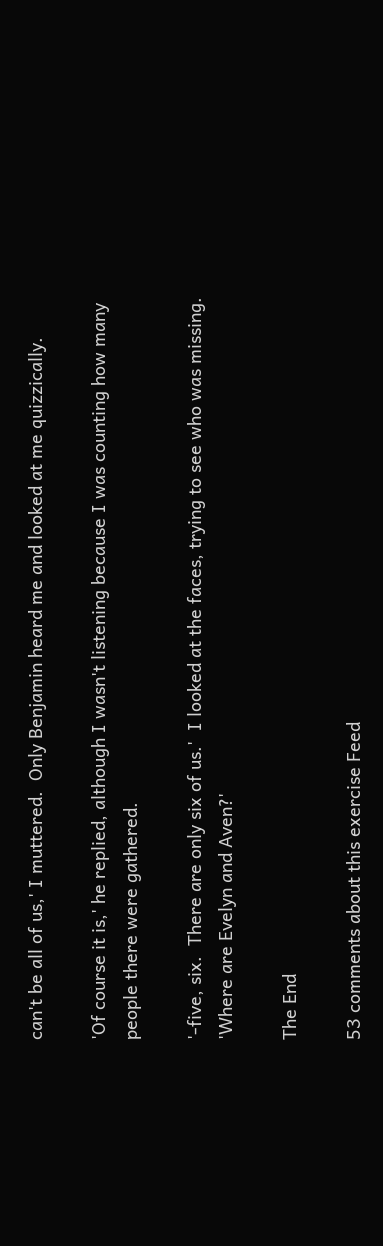can't be all of us,' I muttered.  Only Benjamin heard me and looked at me quizzically.

'Of course it is,' he replied, although I wasn't listening because I was counting how many people there were gathered.

'-five, six.  There are only six of us.'  I looked at the faces, trying to see who was missing.  'Where are Evelyn and Aven?'

The End

53 comments about this exercise Feed